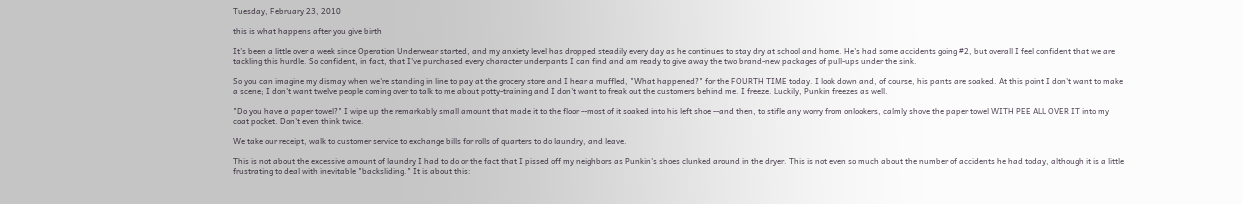Tuesday, February 23, 2010

this is what happens after you give birth

It's been a little over a week since Operation Underwear started, and my anxiety level has dropped steadily every day as he continues to stay dry at school and home. He's had some accidents going #2, but overall I feel confident that we are tackling this hurdle. So confident, in fact, that I've purchased every character underpants I can find and am ready to give away the two brand-new packages of pull-ups under the sink.

So you can imagine my dismay when we're standing in line to pay at the grocery store and I hear a muffled, "What happened?" for the FOURTH TIME today. I look down and, of course, his pants are soaked. At this point I don't want to make a scene; I don't want twelve people coming over to talk to me about potty-training and I don't want to freak out the customers behind me. I freeze. Luckily, Punkin freezes as well.

"Do you have a paper towel?" I wipe up the remarkably small amount that made it to the floor --most of it soaked into his left shoe --and then, to stifle any worry from onlookers, calmly shove the paper towel WITH PEE ALL OVER IT into my coat pocket. Don't even think twice.

We take our receipt, walk to customer service to exchange bills for rolls of quarters to do laundry, and leave.

This is not about the excessive amount of laundry I had to do or the fact that I pissed off my neighbors as Punkin's shoes clunked around in the dryer. This is not even so much about the number of accidents he had today, although it is a little frustrating to deal with inevitable "backsliding." It is about this: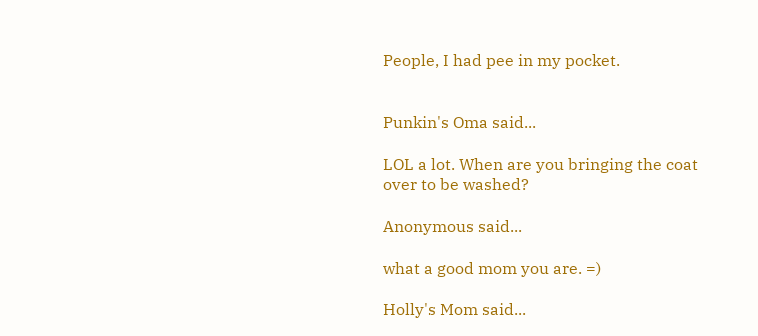People, I had pee in my pocket.


Punkin's Oma said...

LOL a lot. When are you bringing the coat over to be washed?

Anonymous said...

what a good mom you are. =)

Holly's Mom said...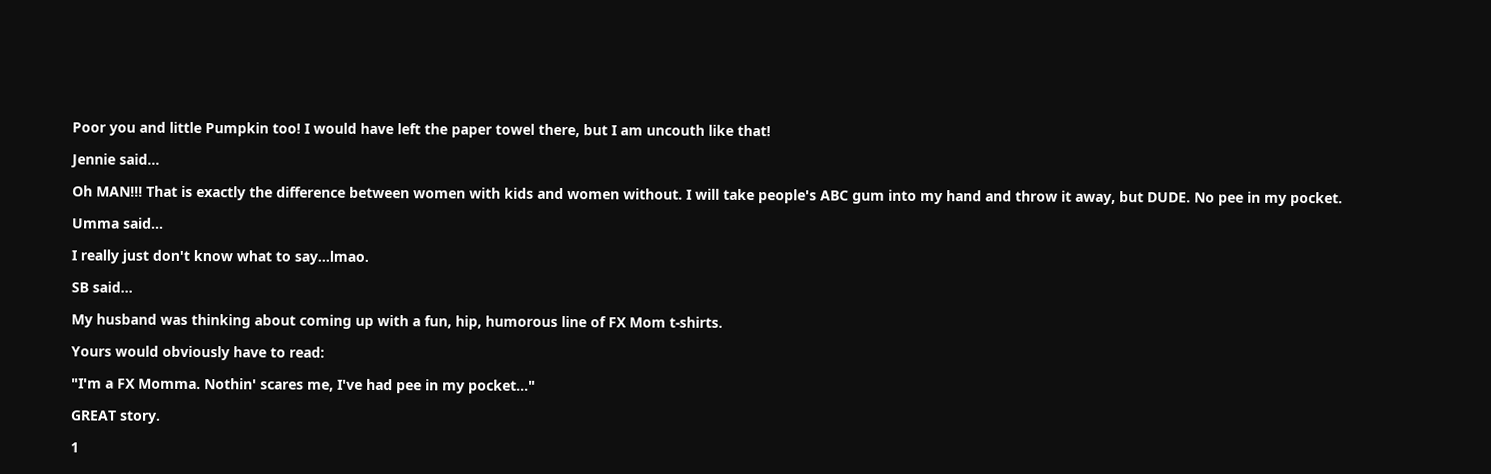Poor you and little Pumpkin too! I would have left the paper towel there, but I am uncouth like that!

Jennie said...

Oh MAN!!! That is exactly the difference between women with kids and women without. I will take people's ABC gum into my hand and throw it away, but DUDE. No pee in my pocket.

Umma said...

I really just don't know what to say...lmao.

SB said...

My husband was thinking about coming up with a fun, hip, humorous line of FX Mom t-shirts.

Yours would obviously have to read:

"I'm a FX Momma. Nothin' scares me, I've had pee in my pocket..."

GREAT story.

1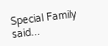Special Family said...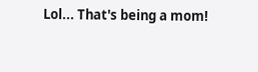Lol... That's being a mom!